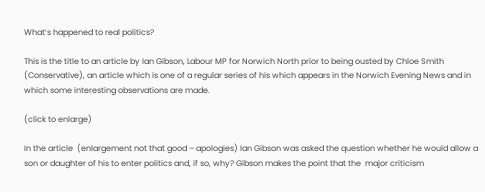What’s happened to real politics?

This is the title to an article by Ian Gibson, Labour MP for Norwich North prior to being ousted by Chloe Smith (Conservative), an article which is one of a regular series of his which appears in the Norwich Evening News and in which some interesting observations are made.

(click to enlarge)

In the article  (enlargement not that good – apologies) Ian Gibson was asked the question whether he would allow a son or daughter of his to enter politics and, if so, why? Gibson makes the point that the  major criticism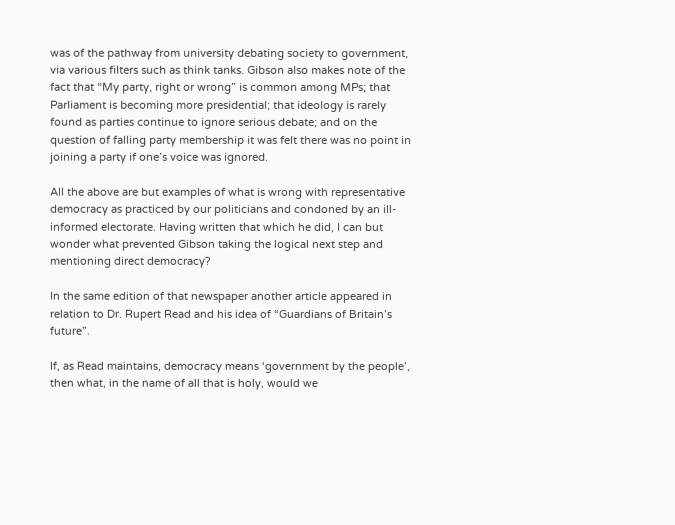was of the pathway from university debating society to government, via various filters such as think tanks. Gibson also makes note of the fact that “My party, right or wrong” is common among MPs; that Parliament is becoming more presidential; that ideology is rarely found as parties continue to ignore serious debate; and on the question of falling party membership it was felt there was no point in joining a party if one’s voice was ignored.

All the above are but examples of what is wrong with representative democracy as practiced by our politicians and condoned by an ill-informed electorate. Having written that which he did, I can but wonder what prevented Gibson taking the logical next step and mentioning direct democracy?

In the same edition of that newspaper another article appeared in relation to Dr. Rupert Read and his idea of “Guardians of Britain’s future”.

If, as Read maintains, democracy means ‘government by the people’, then what, in the name of all that is holy, would we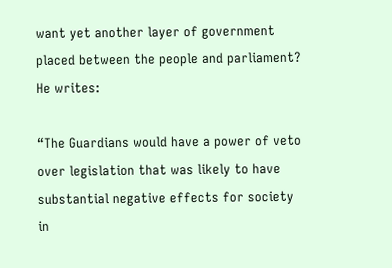want yet another layer of government placed between the people and parliament? He writes:

“The Guardians would have a power of veto over legislation that was likely to have substantial negative effects for society in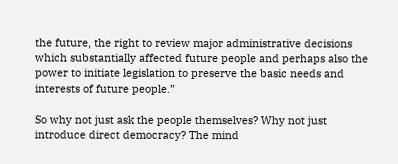the future, the right to review major administrative decisions which substantially affected future people and perhaps also the power to initiate legislation to preserve the basic needs and interests of future people.”

So why not just ask the people themselves? Why not just introduce direct democracy? The mind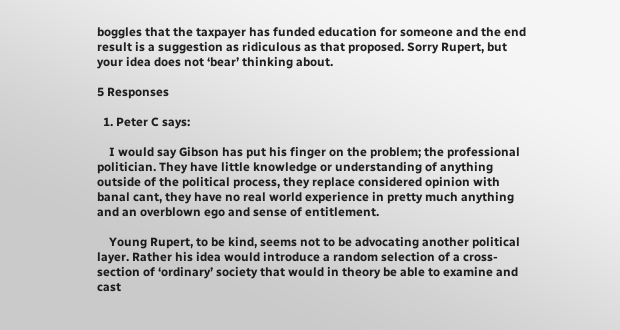boggles that the taxpayer has funded education for someone and the end result is a suggestion as ridiculous as that proposed. Sorry Rupert, but your idea does not ‘bear’ thinking about.

5 Responses

  1. Peter C says:

    I would say Gibson has put his finger on the problem; the professional politician. They have little knowledge or understanding of anything outside of the political process, they replace considered opinion with banal cant, they have no real world experience in pretty much anything and an overblown ego and sense of entitlement.

    Young Rupert, to be kind, seems not to be advocating another political layer. Rather his idea would introduce a random selection of a cross-section of ‘ordinary’ society that would in theory be able to examine and cast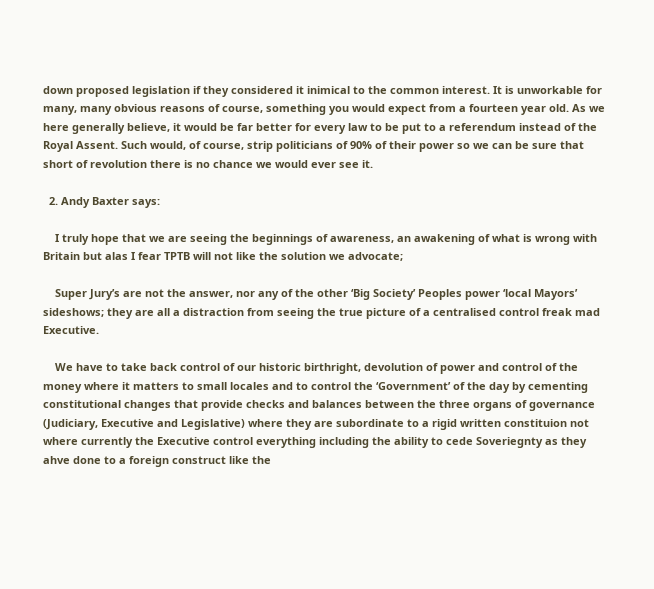down proposed legislation if they considered it inimical to the common interest. It is unworkable for many, many obvious reasons of course, something you would expect from a fourteen year old. As we here generally believe, it would be far better for every law to be put to a referendum instead of the Royal Assent. Such would, of course, strip politicians of 90% of their power so we can be sure that short of revolution there is no chance we would ever see it.

  2. Andy Baxter says:

    I truly hope that we are seeing the beginnings of awareness, an awakening of what is wrong with Britain but alas I fear TPTB will not like the solution we advocate;

    Super Jury’s are not the answer, nor any of the other ‘Big Society’ Peoples power ‘local Mayors’ sideshows; they are all a distraction from seeing the true picture of a centralised control freak mad Executive.

    We have to take back control of our historic birthright, devolution of power and control of the money where it matters to small locales and to control the ‘Government’ of the day by cementing constitutional changes that provide checks and balances between the three organs of governance (Judiciary, Executive and Legislative) where they are subordinate to a rigid written constituion not where currently the Executive control everything including the ability to cede Soveriegnty as they ahve done to a foreign construct like the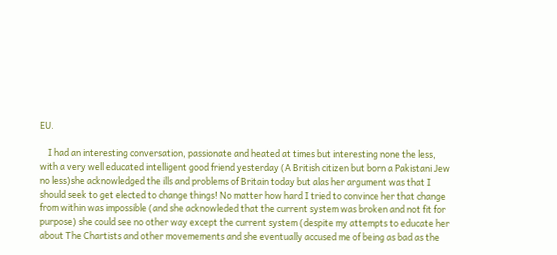EU.

    I had an interesting conversation, passionate and heated at times but interesting none the less, with a very well educated intelligent good friend yesterday (A British citizen but born a Pakistani Jew no less)she acknowledged the ills and problems of Britain today but alas her argument was that I should seek to get elected to change things! No matter how hard I tried to convince her that change from within was impossible (and she acknowleded that the current system was broken and not fit for purpose) she could see no other way except the current system (despite my attempts to educate her about The Chartists and other movemements and she eventually accused me of being as bad as the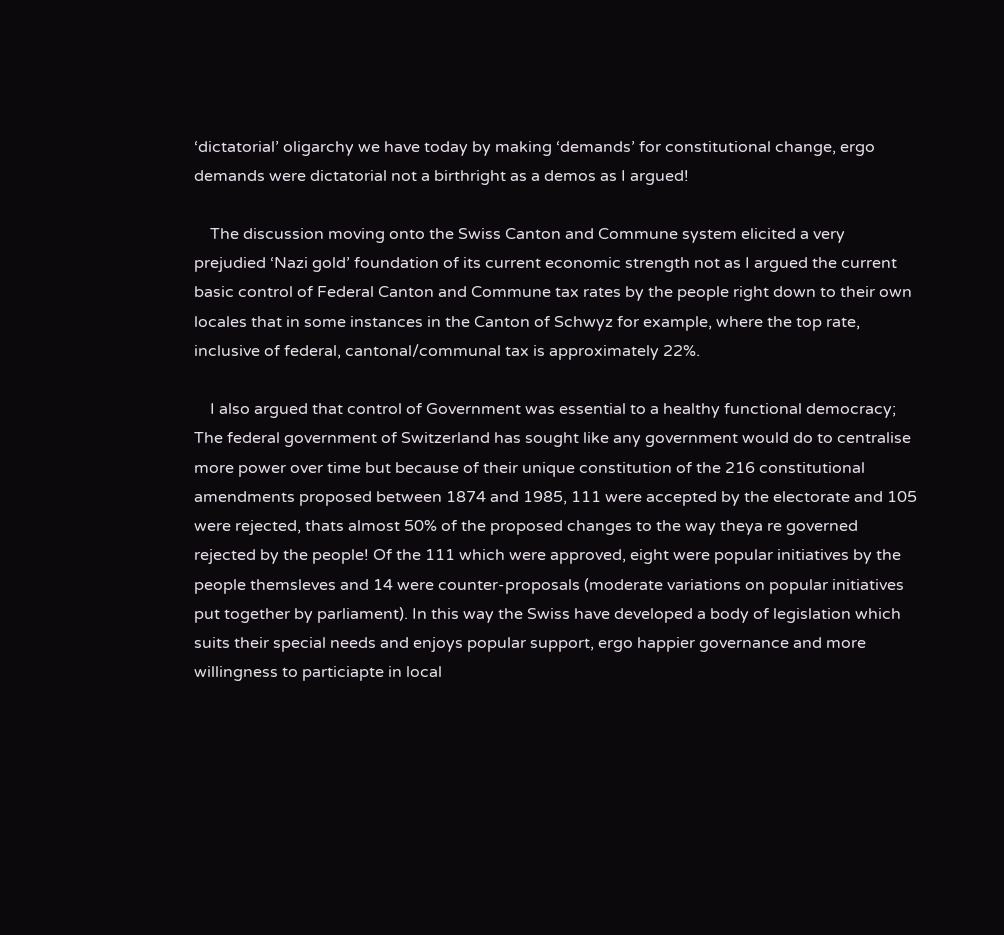‘dictatorial’ oligarchy we have today by making ‘demands’ for constitutional change, ergo demands were dictatorial not a birthright as a demos as I argued!

    The discussion moving onto the Swiss Canton and Commune system elicited a very prejudied ‘Nazi gold’ foundation of its current economic strength not as I argued the current basic control of Federal Canton and Commune tax rates by the people right down to their own locales that in some instances in the Canton of Schwyz for example, where the top rate, inclusive of federal, cantonal/communal tax is approximately 22%.

    I also argued that control of Government was essential to a healthy functional democracy; The federal government of Switzerland has sought like any government would do to centralise more power over time but because of their unique constitution of the 216 constitutional amendments proposed between 1874 and 1985, 111 were accepted by the electorate and 105 were rejected, thats almost 50% of the proposed changes to the way theya re governed rejected by the people! Of the 111 which were approved, eight were popular initiatives by the people themsleves and 14 were counter-proposals (moderate variations on popular initiatives put together by parliament). In this way the Swiss have developed a body of legislation which suits their special needs and enjoys popular support, ergo happier governance and more willingness to particiapte in local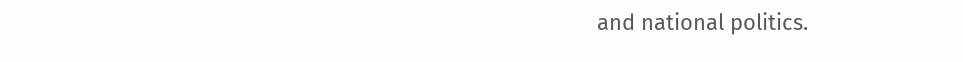and national politics.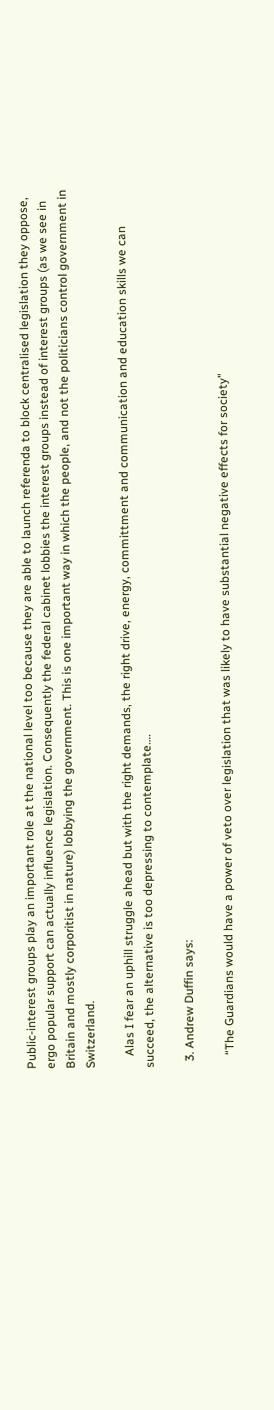Public-interest groups play an important role at the national level too because they are able to launch referenda to block centralised legislation they oppose, ergo popular support can actually influence legislation. Consequently the federal cabinet lobbies the interest groups instead of interest groups (as we see in Britain and mostly corporitist in nature) lobbying the government. This is one important way in which the people, and not the politicians control government in Switzerland.

    Alas I fear an uphill struggle ahead but with the right demands, the right drive, energy, committment and communication and education skills we can succeed, the alternative is too depressing to contemplate….

  3. Andrew Duffin says:

    “The Guardians would have a power of veto over legislation that was likely to have substantial negative effects for society”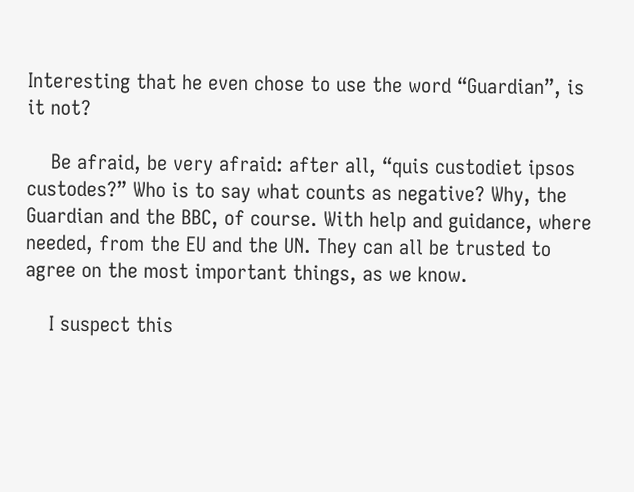Interesting that he even chose to use the word “Guardian”, is it not?

    Be afraid, be very afraid: after all, “quis custodiet ipsos custodes?” Who is to say what counts as negative? Why, the Guardian and the BBC, of course. With help and guidance, where needed, from the EU and the UN. They can all be trusted to agree on the most important things, as we know.

    I suspect this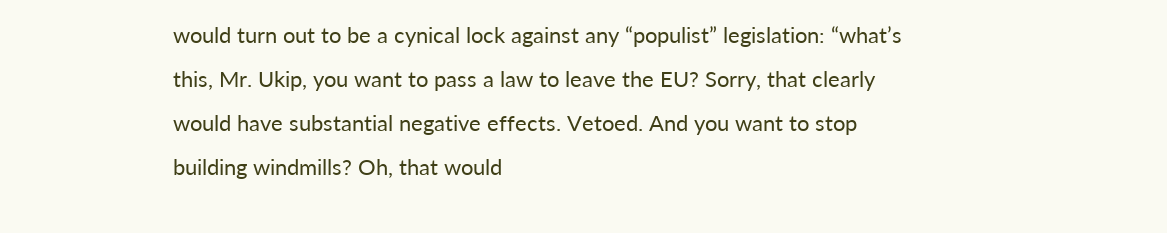would turn out to be a cynical lock against any “populist” legislation: “what’s this, Mr. Ukip, you want to pass a law to leave the EU? Sorry, that clearly would have substantial negative effects. Vetoed. And you want to stop building windmills? Oh, that would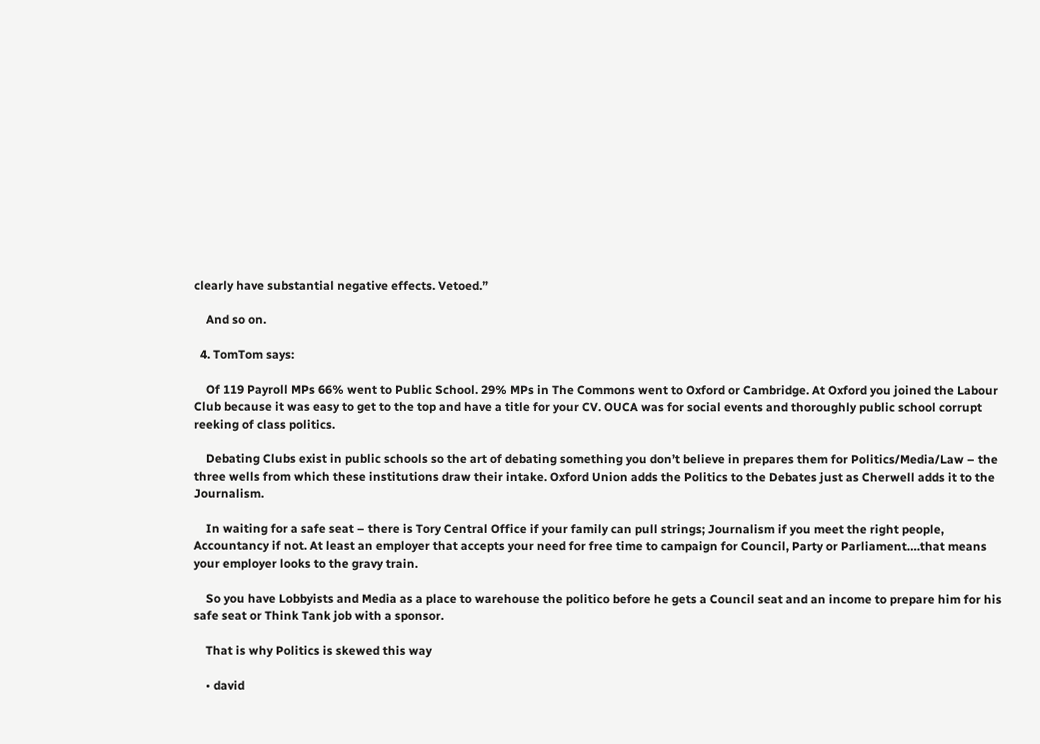clearly have substantial negative effects. Vetoed.”

    And so on.

  4. TomTom says:

    Of 119 Payroll MPs 66% went to Public School. 29% MPs in The Commons went to Oxford or Cambridge. At Oxford you joined the Labour Club because it was easy to get to the top and have a title for your CV. OUCA was for social events and thoroughly public school corrupt reeking of class politics.

    Debating Clubs exist in public schools so the art of debating something you don’t believe in prepares them for Politics/Media/Law – the three wells from which these institutions draw their intake. Oxford Union adds the Politics to the Debates just as Cherwell adds it to the Journalism.

    In waiting for a safe seat – there is Tory Central Office if your family can pull strings; Journalism if you meet the right people, Accountancy if not. At least an employer that accepts your need for free time to campaign for Council, Party or Parliament….that means your employer looks to the gravy train.

    So you have Lobbyists and Media as a place to warehouse the politico before he gets a Council seat and an income to prepare him for his safe seat or Think Tank job with a sponsor.

    That is why Politics is skewed this way

    • david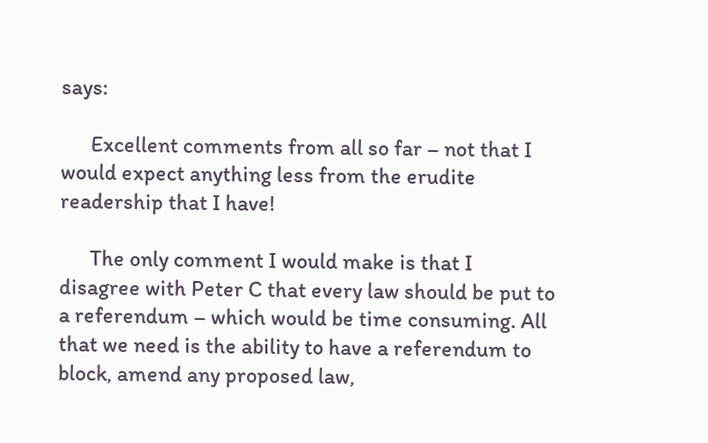says:

      Excellent comments from all so far – not that I would expect anything less from the erudite readership that I have!

      The only comment I would make is that I disagree with Peter C that every law should be put to a referendum – which would be time consuming. All that we need is the ability to have a referendum to block, amend any proposed law,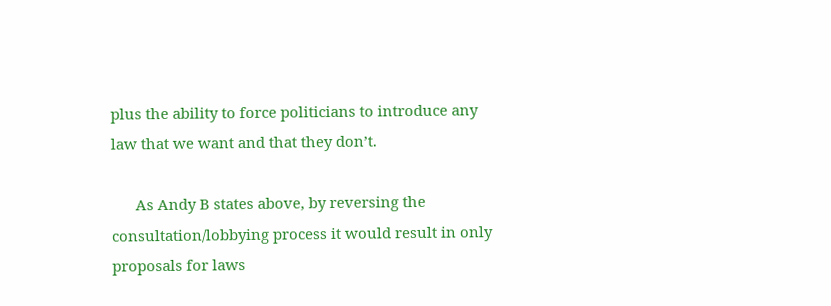plus the ability to force politicians to introduce any law that we want and that they don’t.

      As Andy B states above, by reversing the consultation/lobbying process it would result in only proposals for laws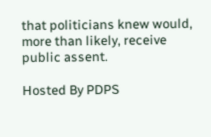that politicians knew would, more than likely, receive public assent.

Hosted By PDPS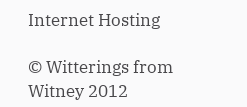Internet Hosting

© Witterings from Witney 2012